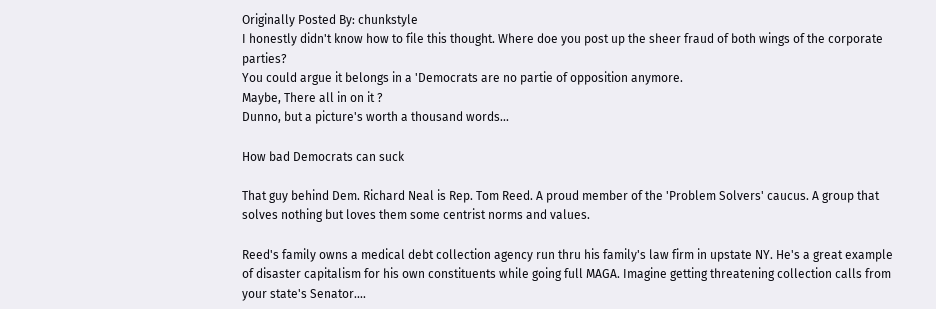Originally Posted By: chunkstyle
I honestly didn't know how to file this thought. Where doe you post up the sheer fraud of both wings of the corporate parties?
You could argue it belongs in a 'Democrats are no partie of opposition anymore.
Maybe, There all in on it ?
Dunno, but a picture's worth a thousand words...

How bad Democrats can suck

That guy behind Dem. Richard Neal is Rep. Tom Reed. A proud member of the 'Problem Solvers' caucus. A group that solves nothing but loves them some centrist norms and values.

Reed's family owns a medical debt collection agency run thru his family's law firm in upstate NY. He's a great example of disaster capitalism for his own constituents while going full MAGA. Imagine getting threatening collection calls from your state's Senator....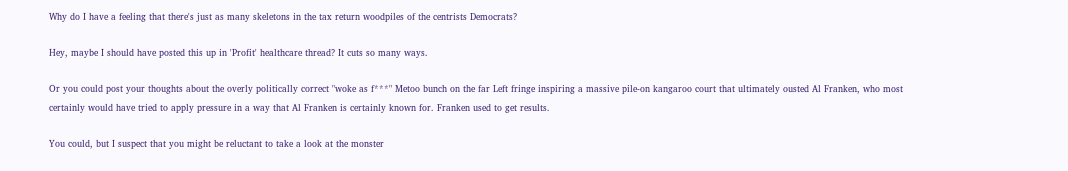Why do I have a feeling that there's just as many skeletons in the tax return woodpiles of the centrists Democrats?

Hey, maybe I should have posted this up in 'Profit' healthcare thread? It cuts so many ways.

Or you could post your thoughts about the overly politically correct "woke as f***" Metoo bunch on the far Left fringe inspiring a massive pile-on kangaroo court that ultimately ousted Al Franken, who most certainly would have tried to apply pressure in a way that Al Franken is certainly known for. Franken used to get results.

You could, but I suspect that you might be reluctant to take a look at the monster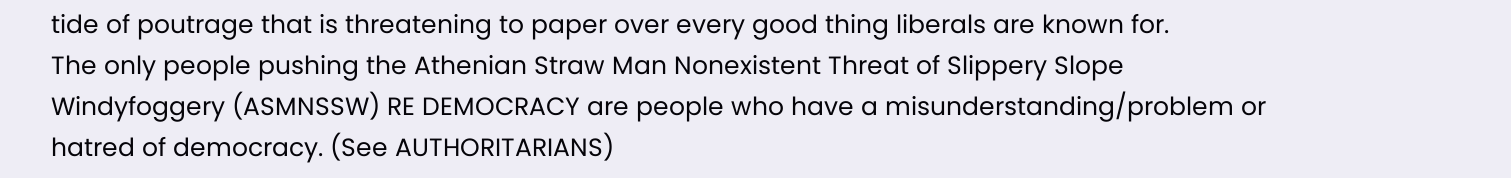tide of poutrage that is threatening to paper over every good thing liberals are known for.
The only people pushing the Athenian Straw Man Nonexistent Threat of Slippery Slope Windyfoggery (ASMNSSW) RE DEMOCRACY are people who have a misunderstanding/problem or hatred of democracy. (See AUTHORITARIANS)